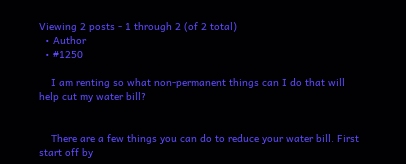Viewing 2 posts - 1 through 2 (of 2 total)
  • Author
  • #1250

    I am renting so what non-permanent things can I do that will help cut my water bill?


    There are a few things you can do to reduce your water bill. First start off by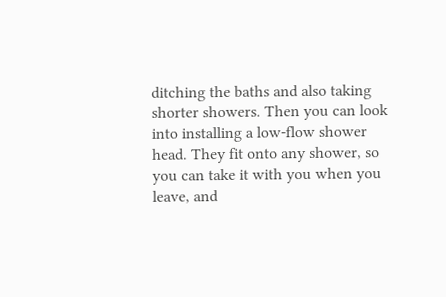ditching the baths and also taking shorter showers. Then you can look into installing a low-flow shower head. They fit onto any shower, so you can take it with you when you leave, and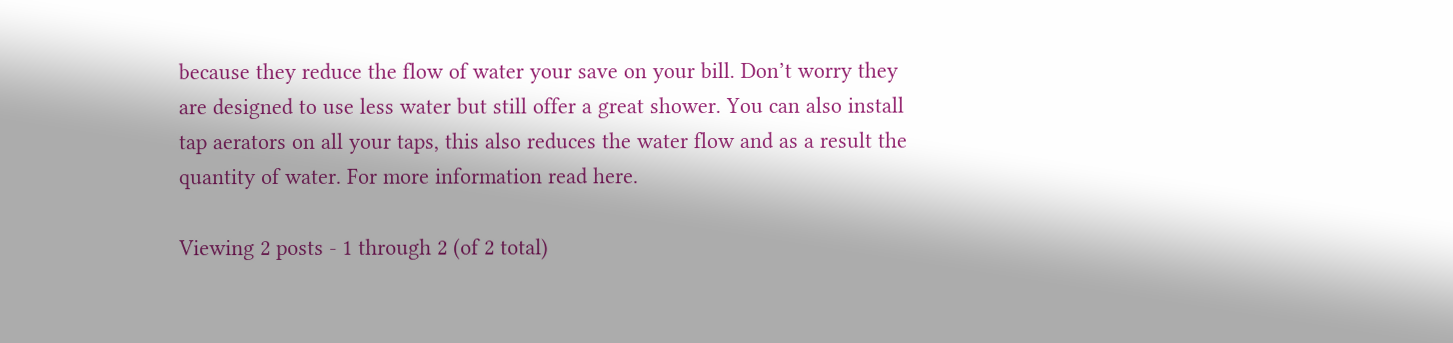because they reduce the flow of water your save on your bill. Don’t worry they are designed to use less water but still offer a great shower. You can also install tap aerators on all your taps, this also reduces the water flow and as a result the quantity of water. For more information read here.

Viewing 2 posts - 1 through 2 (of 2 total)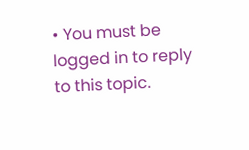• You must be logged in to reply to this topic.